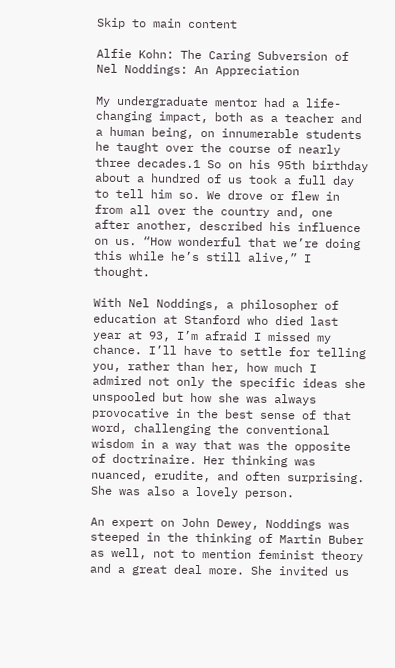Skip to main content

Alfie Kohn: The Caring Subversion of Nel Noddings: An Appreciation

My undergraduate mentor had a life-changing impact, both as a teacher and a human being, on innumerable students he taught over the course of nearly three decades.1 So on his 95th birthday about a hundred of us took a full day to tell him so. We drove or flew in from all over the country and, one after another, described his influence on us. “How wonderful that we’re doing this while he’s still alive,” I thought.

With Nel Noddings, a philosopher of education at Stanford who died last year at 93, I’m afraid I missed my chance. I’ll have to settle for telling you, rather than her, how much I admired not only the specific ideas she unspooled but how she was always provocative in the best sense of that word, challenging the conventional wisdom in a way that was the opposite of doctrinaire. Her thinking was nuanced, erudite, and often surprising. She was also a lovely person.

An expert on John Dewey, Noddings was steeped in the thinking of Martin Buber as well, not to mention feminist theory and a great deal more. She invited us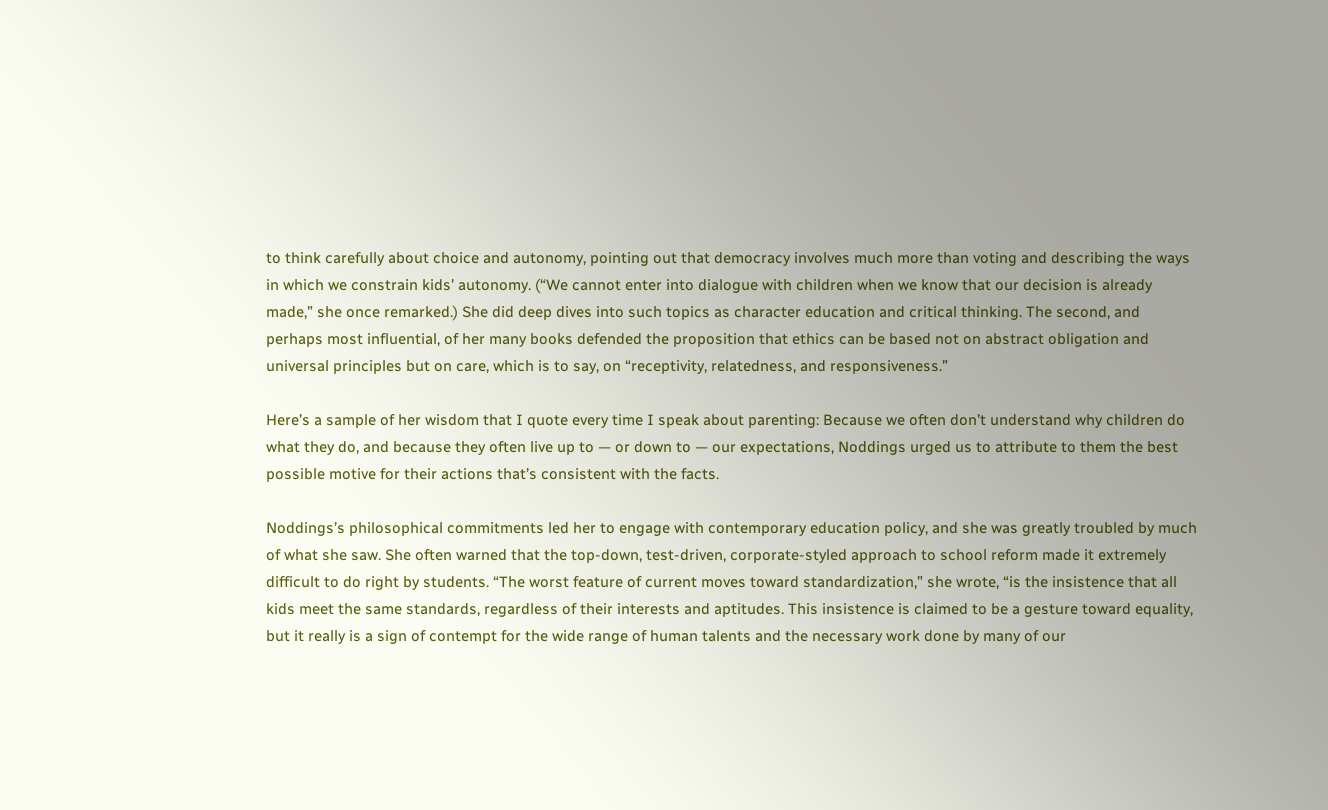to think carefully about choice and autonomy, pointing out that democracy involves much more than voting and describing the ways in which we constrain kids’ autonomy. (“We cannot enter into dialogue with children when we know that our decision is already made,” she once remarked.) She did deep dives into such topics as character education and critical thinking. The second, and perhaps most influential, of her many books defended the proposition that ethics can be based not on abstract obligation and universal principles but on care, which is to say, on “receptivity, relatedness, and responsiveness.”

Here’s a sample of her wisdom that I quote every time I speak about parenting: Because we often don’t understand why children do what they do, and because they often live up to — or down to — our expectations, Noddings urged us to attribute to them the best possible motive for their actions that’s consistent with the facts.

Noddings’s philosophical commitments led her to engage with contemporary education policy, and she was greatly troubled by much of what she saw. She often warned that the top-down, test-driven, corporate-styled approach to school reform made it extremely difficult to do right by students. “The worst feature of current moves toward standardization,” she wrote, “is the insistence that all kids meet the same standards, regardless of their interests and aptitudes. This insistence is claimed to be a gesture toward equality, but it really is a sign of contempt for the wide range of human talents and the necessary work done by many of our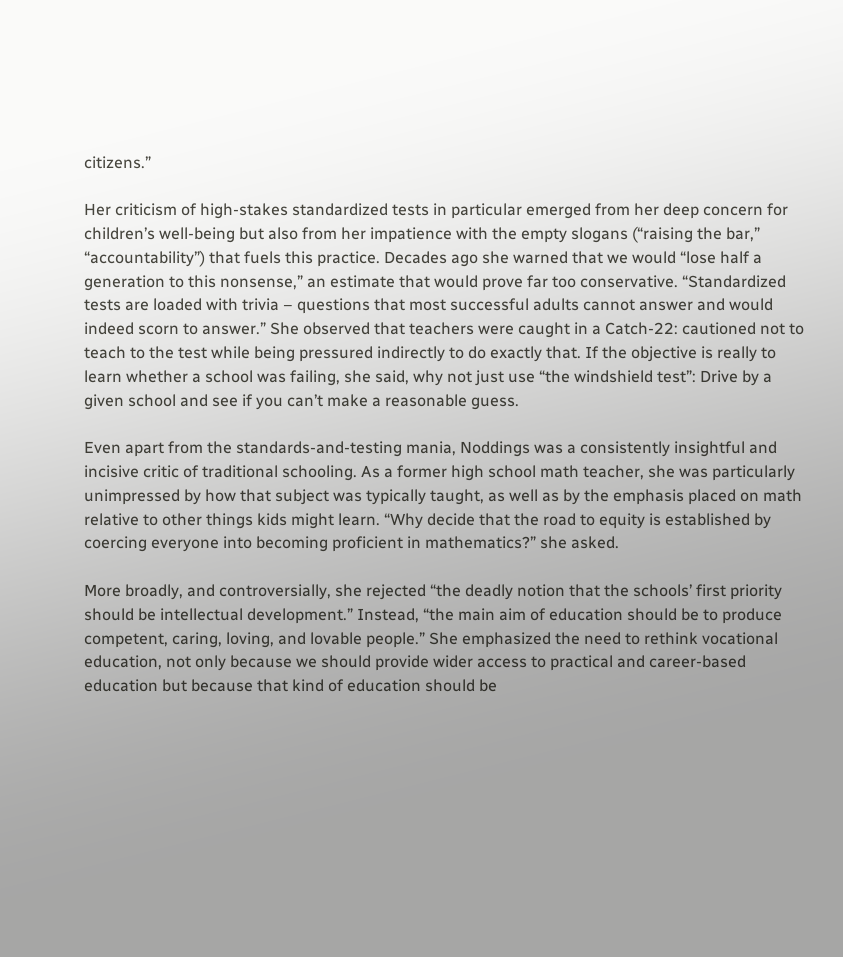citizens.”

Her criticism of high-stakes standardized tests in particular emerged from her deep concern for children’s well-being but also from her impatience with the empty slogans (“raising the bar,” “accountability”) that fuels this practice. Decades ago she warned that we would “lose half a generation to this nonsense,” an estimate that would prove far too conservative. “Standardized tests are loaded with trivia – questions that most successful adults cannot answer and would indeed scorn to answer.” She observed that teachers were caught in a Catch-22: cautioned not to teach to the test while being pressured indirectly to do exactly that. If the objective is really to learn whether a school was failing, she said, why not just use “the windshield test”: Drive by a given school and see if you can’t make a reasonable guess.

Even apart from the standards-and-testing mania, Noddings was a consistently insightful and incisive critic of traditional schooling. As a former high school math teacher, she was particularly unimpressed by how that subject was typically taught, as well as by the emphasis placed on math relative to other things kids might learn. “Why decide that the road to equity is established by coercing everyone into becoming proficient in mathematics?” she asked.

More broadly, and controversially, she rejected “the deadly notion that the schools’ first priority should be intellectual development.” Instead, “the main aim of education should be to produce competent, caring, loving, and lovable people.” She emphasized the need to rethink vocational education, not only because we should provide wider access to practical and career-based education but because that kind of education should be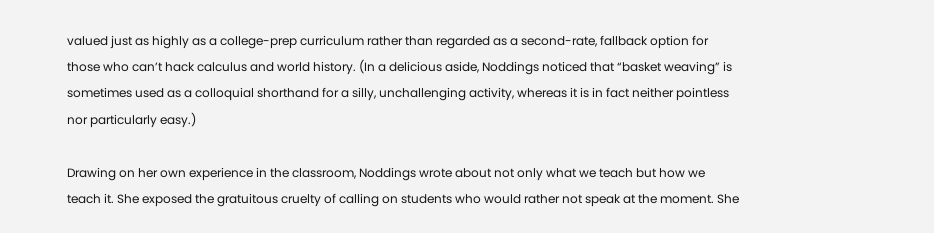valued just as highly as a college-prep curriculum rather than regarded as a second-rate, fallback option for those who can’t hack calculus and world history. (In a delicious aside, Noddings noticed that “basket weaving” is sometimes used as a colloquial shorthand for a silly, unchallenging activity, whereas it is in fact neither pointless nor particularly easy.)

Drawing on her own experience in the classroom, Noddings wrote about not only what we teach but how we teach it. She exposed the gratuitous cruelty of calling on students who would rather not speak at the moment. She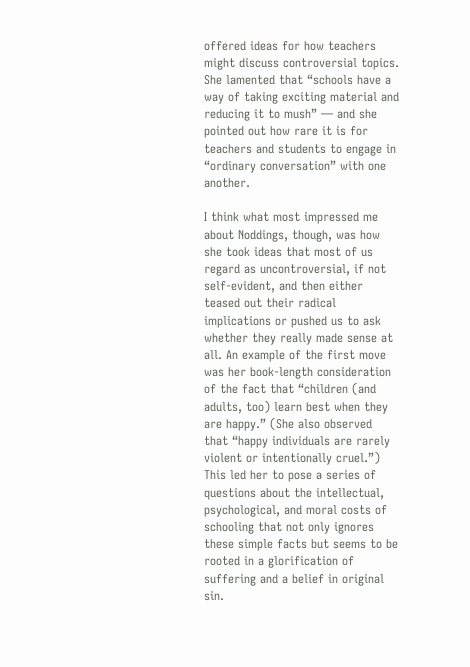offered ideas for how teachers might discuss controversial topics. She lamented that “schools have a way of taking exciting material and reducing it to mush” — and she pointed out how rare it is for teachers and students to engage in “ordinary conversation” with one another.

I think what most impressed me about Noddings, though, was how she took ideas that most of us regard as uncontroversial, if not self-evident, and then either teased out their radical implications or pushed us to ask whether they really made sense at all. An example of the first move was her book-length consideration of the fact that “children (and adults, too) learn best when they are happy.” (She also observed that “happy individuals are rarely violent or intentionally cruel.”) This led her to pose a series of questions about the intellectual, psychological, and moral costs of schooling that not only ignores these simple facts but seems to be rooted in a glorification of suffering and a belief in original sin.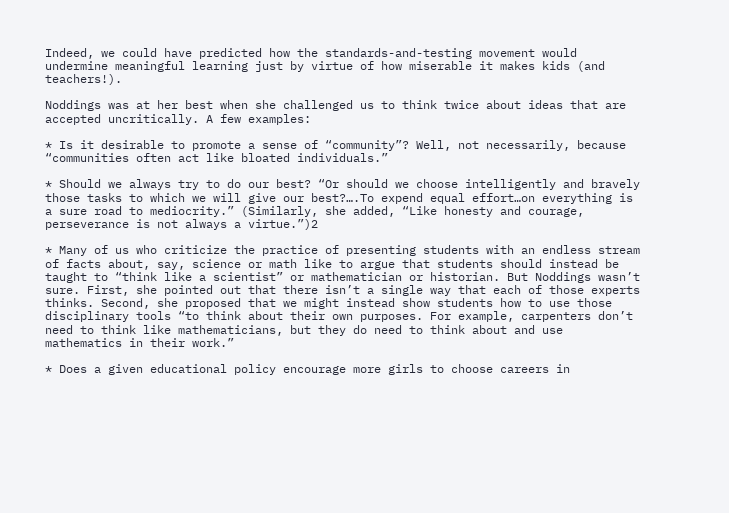Indeed, we could have predicted how the standards-and-testing movement would undermine meaningful learning just by virtue of how miserable it makes kids (and teachers!).

Noddings was at her best when she challenged us to think twice about ideas that are accepted uncritically. A few examples:

* Is it desirable to promote a sense of “community”? Well, not necessarily, because “communities often act like bloated individuals.”

* Should we always try to do our best? “Or should we choose intelligently and bravely those tasks to which we will give our best?….To expend equal effort…on everything is a sure road to mediocrity.” (Similarly, she added, “Like honesty and courage, perseverance is not always a virtue.”)2

* Many of us who criticize the practice of presenting students with an endless stream of facts about, say, science or math like to argue that students should instead be taught to “think like a scientist” or mathematician or historian. But Noddings wasn’t sure. First, she pointed out that there isn’t a single way that each of those experts thinks. Second, she proposed that we might instead show students how to use those disciplinary tools “to think about their own purposes. For example, carpenters don’t need to think like mathematicians, but they do need to think about and use mathematics in their work.”

* Does a given educational policy encourage more girls to choose careers in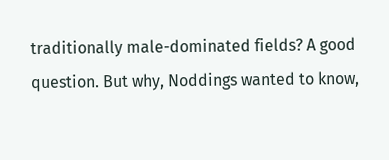traditionally male-dominated fields? A good question. But why, Noddings wanted to know,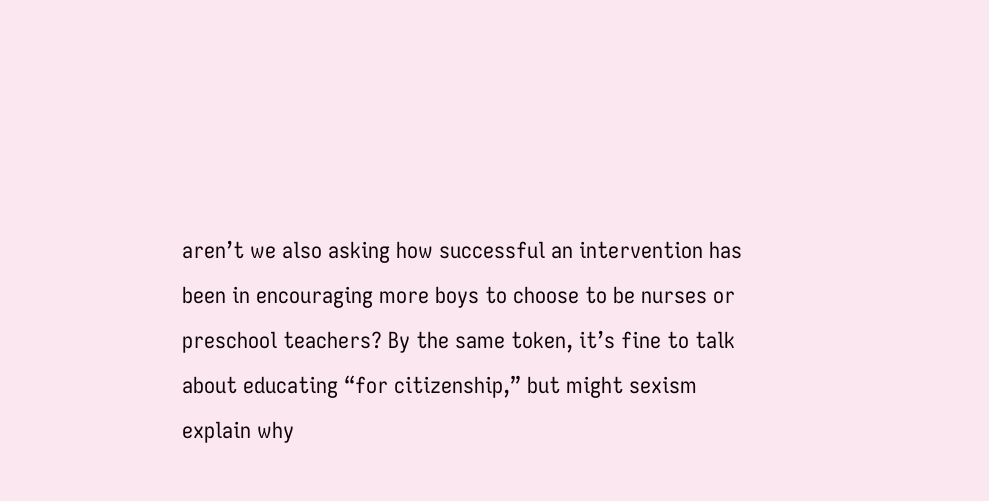aren’t we also asking how successful an intervention has been in encouraging more boys to choose to be nurses or preschool teachers? By the same token, it’s fine to talk about educating “for citizenship,” but might sexism explain why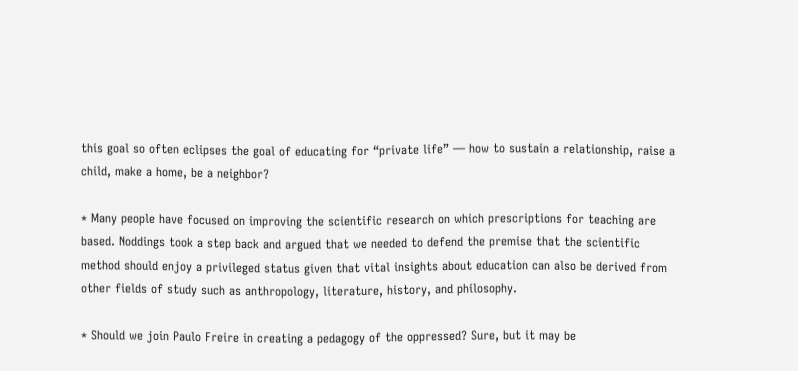this goal so often eclipses the goal of educating for “private life” — how to sustain a relationship, raise a child, make a home, be a neighbor?

* Many people have focused on improving the scientific research on which prescriptions for teaching are based. Noddings took a step back and argued that we needed to defend the premise that the scientific method should enjoy a privileged status given that vital insights about education can also be derived from other fields of study such as anthropology, literature, history, and philosophy.

* Should we join Paulo Freire in creating a pedagogy of the oppressed? Sure, but it may be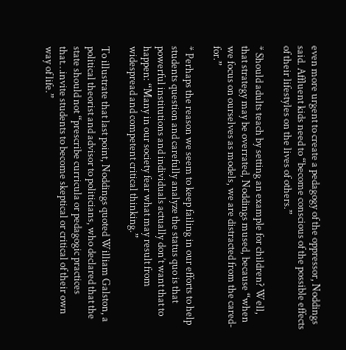even more urgent to create a pedagogy of the oppressor, Noddings said. Affluent kids need to “become conscious of the possible effects of their lifestyles on the lives of others.”

* Should adults teach by setting an example for children? Well, that strategy may be overrated, Noddings mused, because “when we focus on ourselves as models, we are distracted from the cared-for.”

* Perhaps the reason we seem to keep failing in our efforts to help students question and carefully analyze the status quo is that powerful institutions and individuals actually don’t want that to happen: “Many in our society fear what may result from widespread and competent critical thinking.”

To illustrate that last point, Noddings quoted William Galston, a political theorist and advisor to politicians, who declared that the state should not “prescribe curricula or pedagogic practices that…invite students to become skeptical or critical of their own way of life.”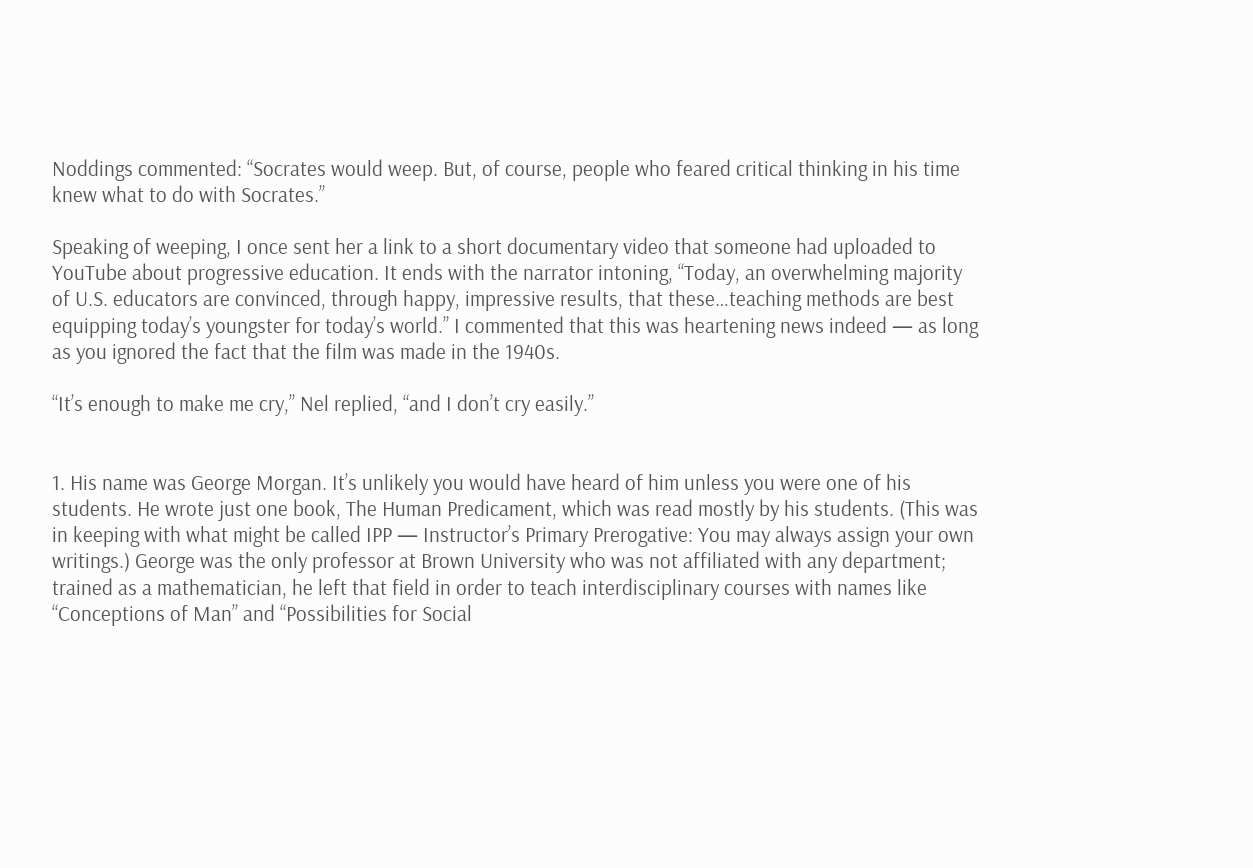Noddings commented: “Socrates would weep. But, of course, people who feared critical thinking in his time knew what to do with Socrates.”

Speaking of weeping, I once sent her a link to a short documentary video that someone had uploaded to YouTube about progressive education. It ends with the narrator intoning, “Today, an overwhelming majority of U.S. educators are convinced, through happy, impressive results, that these…teaching methods are best equipping today’s youngster for today’s world.” I commented that this was heartening news indeed — as long as you ignored the fact that the film was made in the 1940s.

“It’s enough to make me cry,” Nel replied, “and I don’t cry easily.”


1. His name was George Morgan. It’s unlikely you would have heard of him unless you were one of his students. He wrote just one book, The Human Predicament, which was read mostly by his students. (This was in keeping with what might be called IPP — Instructor’s Primary Prerogative: You may always assign your own writings.) George was the only professor at Brown University who was not affiliated with any department; trained as a mathematician, he left that field in order to teach interdisciplinary courses with names like “Conceptions of Man” and “Possibilities for Social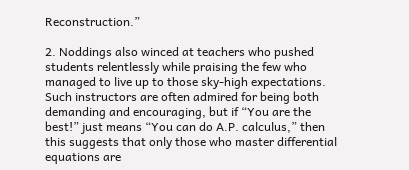Reconstruction.”

2. Noddings also winced at teachers who pushed students relentlessly while praising the few who managed to live up to those sky-high expectations.  Such instructors are often admired for being both demanding and encouraging, but if “You are the best!” just means “You can do A.P. calculus,” then this suggests that only those who master differential equations are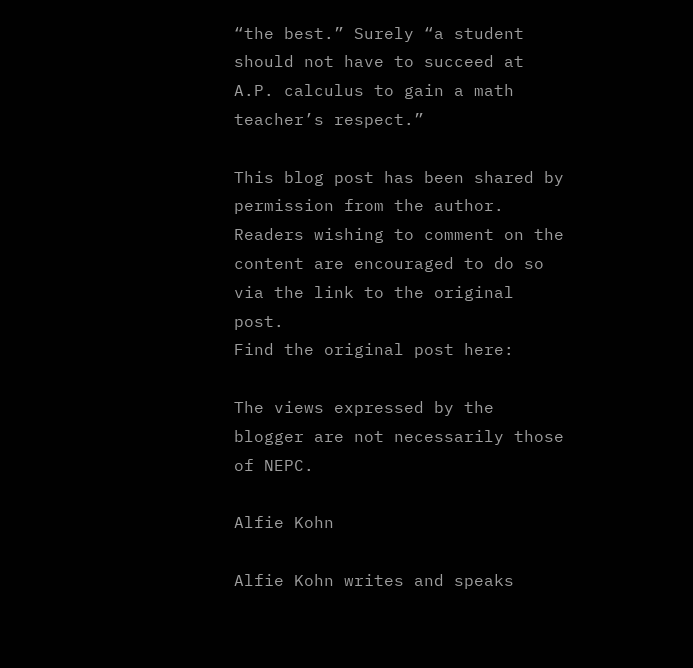“the best.” Surely “a student should not have to succeed at A.P. calculus to gain a math teacher’s respect.”

This blog post has been shared by permission from the author.
Readers wishing to comment on the content are encouraged to do so via the link to the original post.
Find the original post here:

The views expressed by the blogger are not necessarily those of NEPC.

Alfie Kohn

Alfie Kohn writes and speaks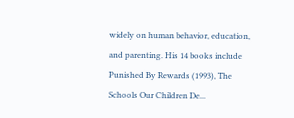widely on human behavior, education, and parenting. His 14 books include Punished By Rewards (1993), The Schools Our Children De...